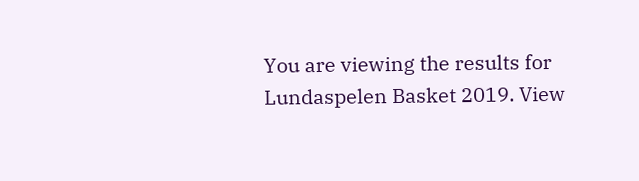You are viewing the results for Lundaspelen Basket 2019. View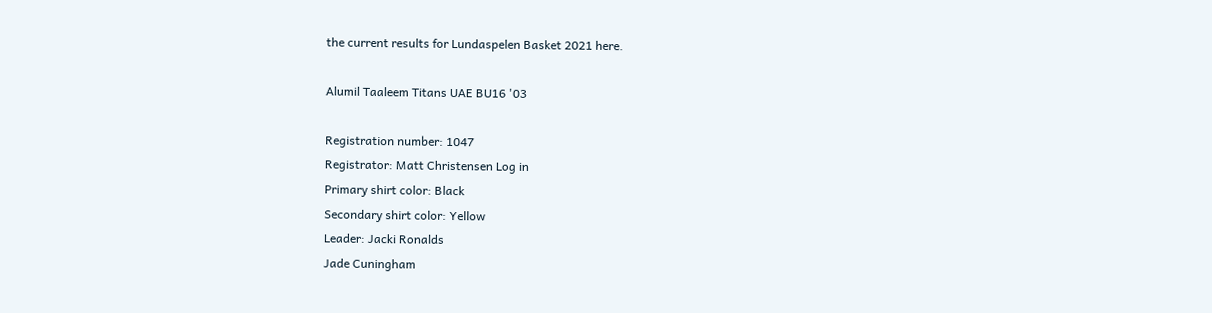the current results for Lundaspelen Basket 2021 here.

Alumil Taaleem Titans UAE BU16 '03

Registration number: 1047
Registrator: Matt Christensen Log in
Primary shirt color: Black
Secondary shirt color: Yellow
Leader: Jacki Ronalds
Jade Cuningham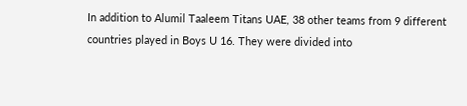In addition to Alumil Taaleem Titans UAE, 38 other teams from 9 different countries played in Boys U 16. They were divided into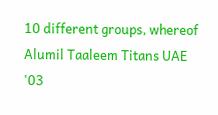10 different groups, whereof Alumil Taaleem Titans UAE '03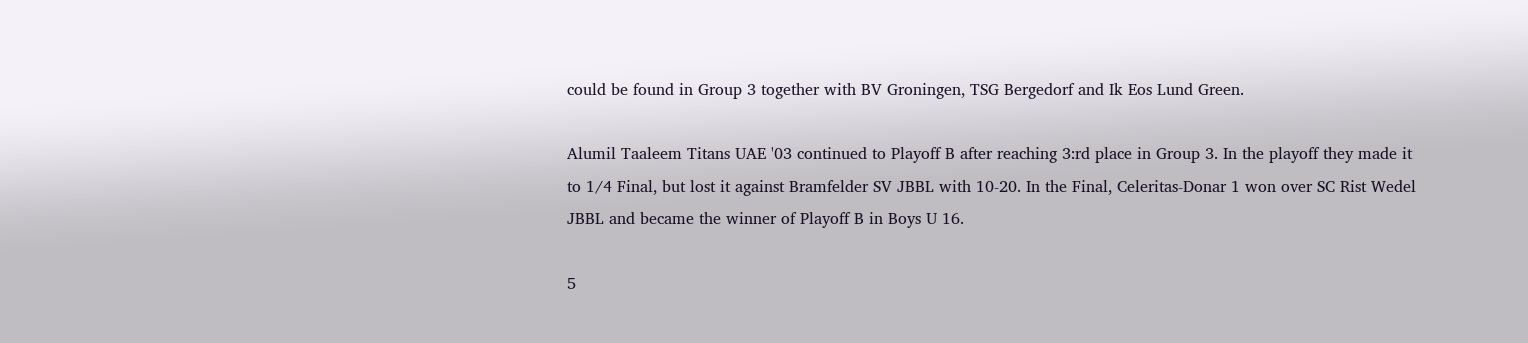could be found in Group 3 together with BV Groningen, TSG Bergedorf and Ik Eos Lund Green.

Alumil Taaleem Titans UAE '03 continued to Playoff B after reaching 3:rd place in Group 3. In the playoff they made it to 1/4 Final, but lost it against Bramfelder SV JBBL with 10-20. In the Final, Celeritas-Donar 1 won over SC Rist Wedel JBBL and became the winner of Playoff B in Boys U 16.

5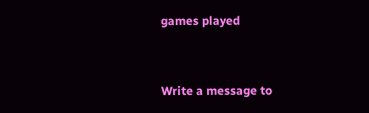games played


Write a message to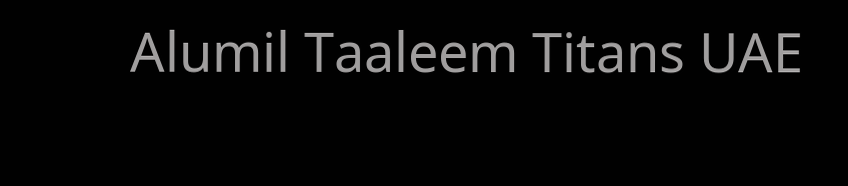Alumil Taaleem Titans UAE